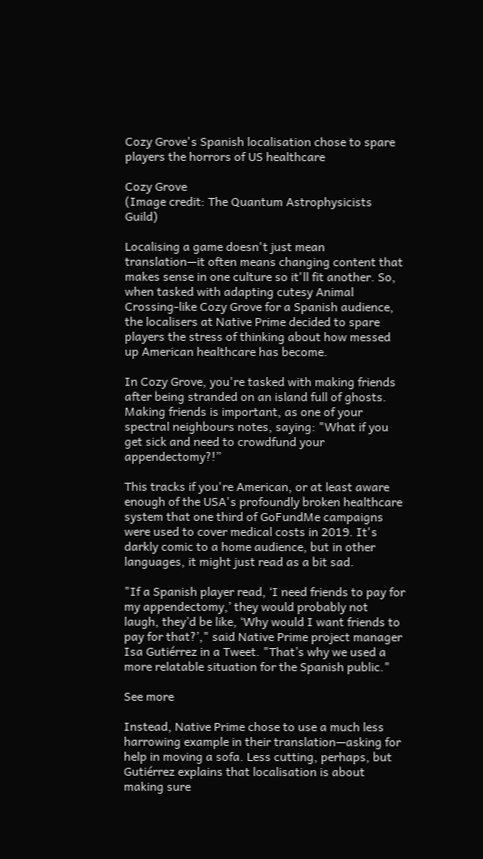Cozy Grove's Spanish localisation chose to spare players the horrors of US healthcare

Cozy Grove
(Image credit: The Quantum Astrophysicists Guild)

Localising a game doesn't just mean translation—it often means changing content that makes sense in one culture so it'll fit another. So, when tasked with adapting cutesy Animal Crossing-like Cozy Grove for a Spanish audience, the localisers at Native Prime decided to spare players the stress of thinking about how messed up American healthcare has become.

In Cozy Grove, you're tasked with making friends after being stranded on an island full of ghosts. Making friends is important, as one of your spectral neighbours notes, saying: "What if you get sick and need to crowdfund your appendectomy?!”

This tracks if you're American, or at least aware enough of the USA's profoundly broken healthcare system that one third of GoFundMe campaigns were used to cover medical costs in 2019. It's darkly comic to a home audience, but in other languages, it might just read as a bit sad.

"If a Spanish player read, ‘I need friends to pay for my appendectomy,’ they would probably not laugh, they’d be like, ‘Why would I want friends to pay for that?’," said Native Prime project manager Isa Gutiérrez in a Tweet. "That’s why we used a more relatable situation for the Spanish public."

See more

Instead, Native Prime chose to use a much less harrowing example in their translation—asking for help in moving a sofa. Less cutting, perhaps, but Gutiérrez explains that localisation is about making sure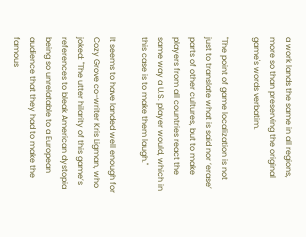a work lands the same in all regions, more so than preserving the original game's words verbatim.

"The point of game localization is not just to translate what is said nor ‘erase’ parts of other cultures, but to make players from all countries react the same way a U.S. player would, which in this case is to make them laugh."

It seems to have landed well enough for Cozy Grove co-writer Kris Ligman, who joked: "The utter hilarity of this game’s references to bleak American dystopia being so unrelatable to a European audience that they had to make the famous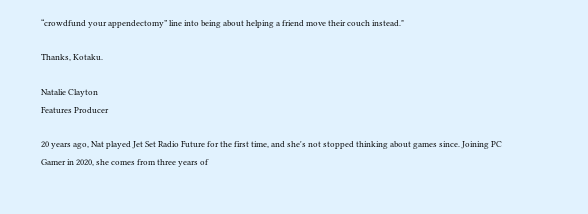“crowdfund your appendectomy” line into being about helping a friend move their couch instead."

Thanks, Kotaku.

Natalie Clayton
Features Producer

20 years ago, Nat played Jet Set Radio Future for the first time, and she's not stopped thinking about games since. Joining PC Gamer in 2020, she comes from three years of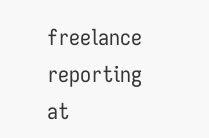freelance reporting at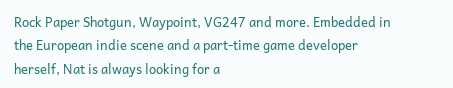Rock Paper Shotgun, Waypoint, VG247 and more. Embedded in the European indie scene and a part-time game developer herself, Nat is always looking for a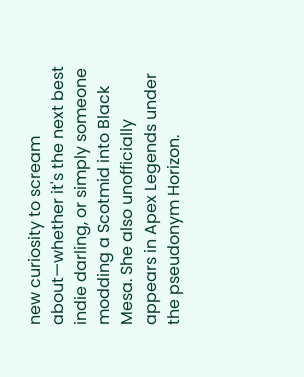new curiosity to scream about—whether it's the next best indie darling, or simply someone modding a Scotmid into Black Mesa. She also unofficially appears in Apex Legends under the pseudonym Horizon.